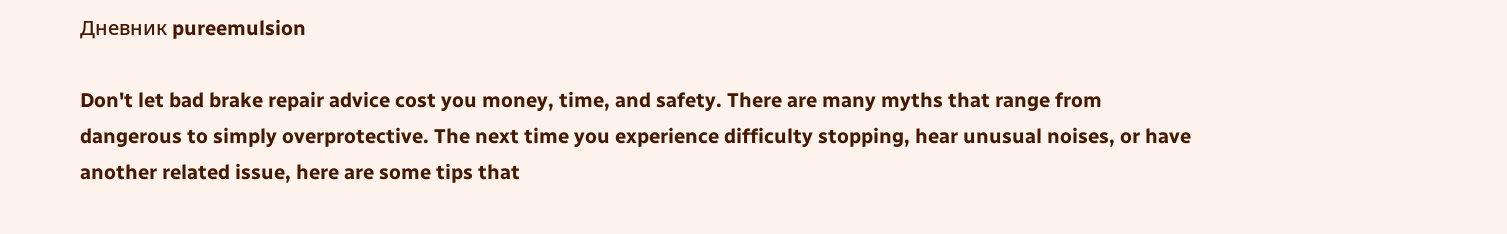Дневник pureemulsion

Don't let bad brake repair advice cost you money, time, and safety. There are many myths that range from dangerous to simply overprotective. The next time you experience difficulty stopping, hear unusual noises, or have another related issue, here are some tips that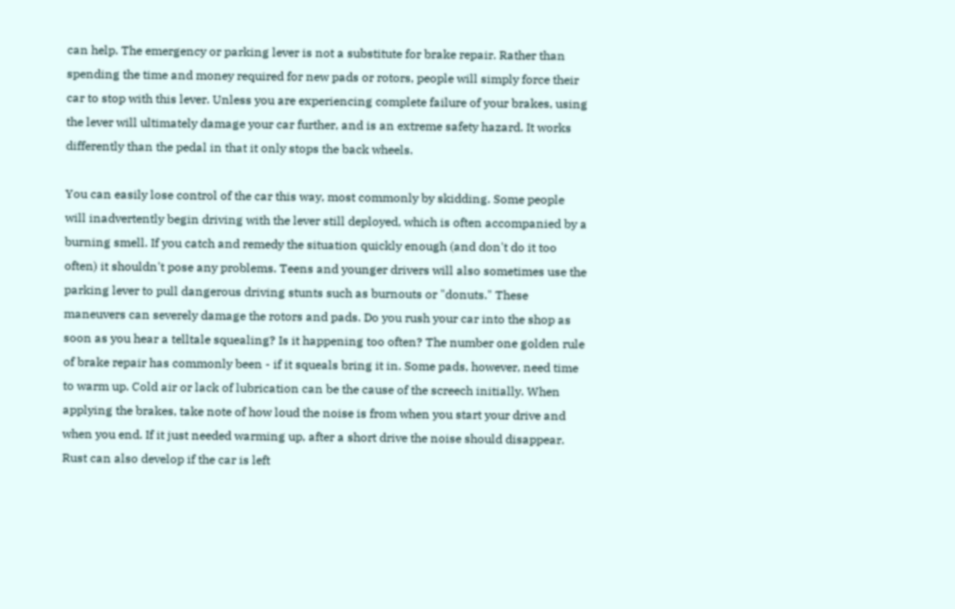can help. The emergency or parking lever is not a substitute for brake repair. Rather than spending the time and money required for new pads or rotors, people will simply force their car to stop with this lever. Unless you are experiencing complete failure of your brakes, using the lever will ultimately damage your car further, and is an extreme safety hazard. It works differently than the pedal in that it only stops the back wheels.

You can easily lose control of the car this way, most commonly by skidding. Some people will inadvertently begin driving with the lever still deployed, which is often accompanied by a burning smell. If you catch and remedy the situation quickly enough (and don't do it too often) it shouldn't pose any problems. Teens and younger drivers will also sometimes use the parking lever to pull dangerous driving stunts such as burnouts or "donuts." These maneuvers can severely damage the rotors and pads. Do you rush your car into the shop as soon as you hear a telltale squealing? Is it happening too often? The number one golden rule of brake repair has commonly been - if it squeals bring it in. Some pads, however, need time to warm up. Cold air or lack of lubrication can be the cause of the screech initially. When applying the brakes, take note of how loud the noise is from when you start your drive and when you end. If it just needed warming up, after a short drive the noise should disappear. Rust can also develop if the car is left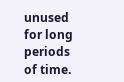unused for long periods of time.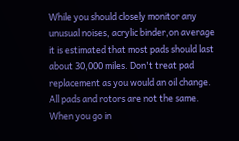While you should closely monitor any unusual noises, acrylic binder,on average it is estimated that most pads should last about 30,000 miles. Don't treat pad replacement as you would an oil change. All pads and rotors are not the same. When you go in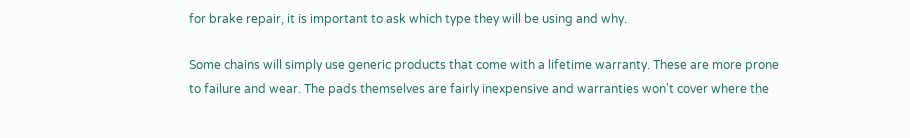for brake repair, it is important to ask which type they will be using and why.

Some chains will simply use generic products that come with a lifetime warranty. These are more prone to failure and wear. The pads themselves are fairly inexpensive and warranties won't cover where the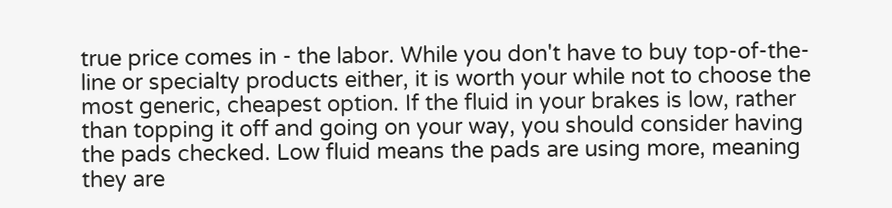true price comes in - the labor. While you don't have to buy top-of-the-line or specialty products either, it is worth your while not to choose the most generic, cheapest option. If the fluid in your brakes is low, rather than topping it off and going on your way, you should consider having the pads checked. Low fluid means the pads are using more, meaning they are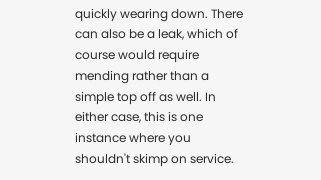quickly wearing down. There can also be a leak, which of course would require mending rather than a simple top off as well. In either case, this is one instance where you shouldn't skimp on service.